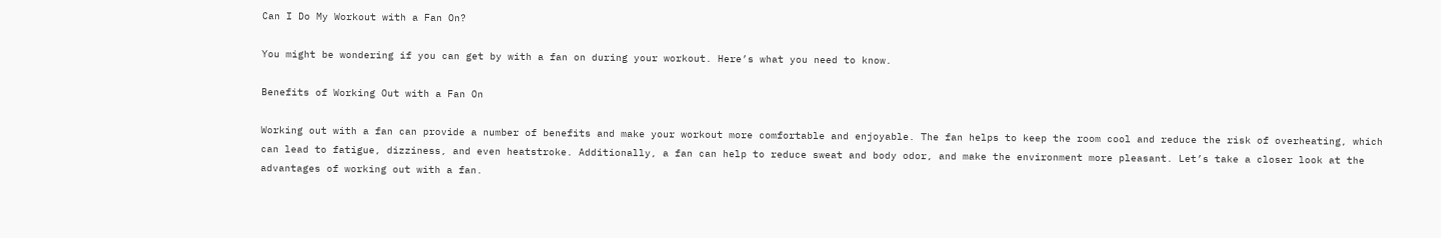Can I Do My Workout with a Fan On?

You might be wondering if you can get by with a fan on during your workout. Here’s what you need to know.

Benefits of Working Out with a Fan On

Working out with a fan can provide a number of benefits and make your workout more comfortable and enjoyable. The fan helps to keep the room cool and reduce the risk of overheating, which can lead to fatigue, dizziness, and even heatstroke. Additionally, a fan can help to reduce sweat and body odor, and make the environment more pleasant. Let’s take a closer look at the advantages of working out with a fan.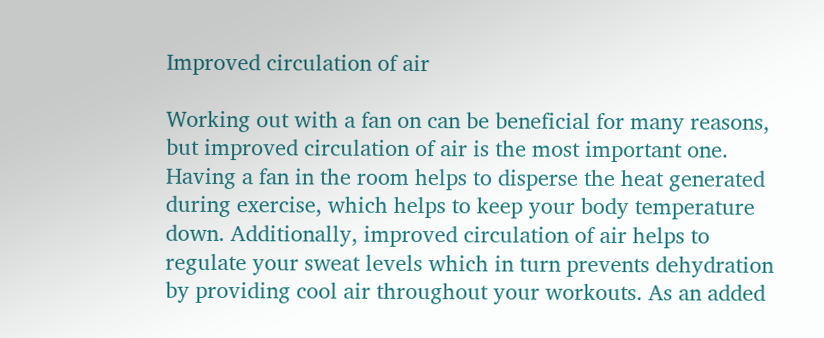Improved circulation of air

Working out with a fan on can be beneficial for many reasons, but improved circulation of air is the most important one. Having a fan in the room helps to disperse the heat generated during exercise, which helps to keep your body temperature down. Additionally, improved circulation of air helps to regulate your sweat levels which in turn prevents dehydration by providing cool air throughout your workouts. As an added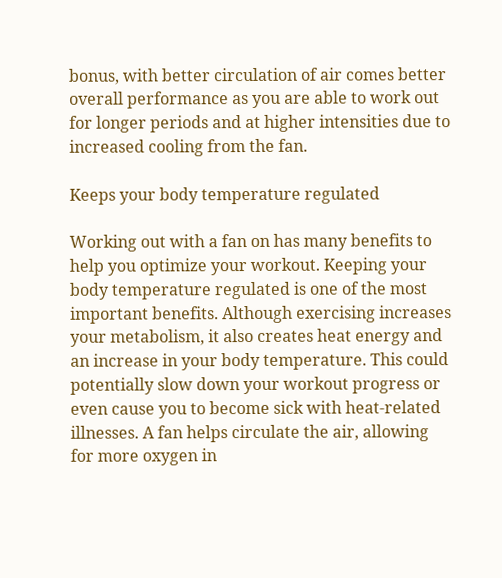bonus, with better circulation of air comes better overall performance as you are able to work out for longer periods and at higher intensities due to increased cooling from the fan.

Keeps your body temperature regulated

Working out with a fan on has many benefits to help you optimize your workout. Keeping your body temperature regulated is one of the most important benefits. Although exercising increases your metabolism, it also creates heat energy and an increase in your body temperature. This could potentially slow down your workout progress or even cause you to become sick with heat-related illnesses. A fan helps circulate the air, allowing for more oxygen in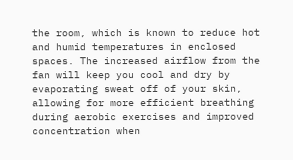the room, which is known to reduce hot and humid temperatures in enclosed spaces. The increased airflow from the fan will keep you cool and dry by evaporating sweat off of your skin, allowing for more efficient breathing during aerobic exercises and improved concentration when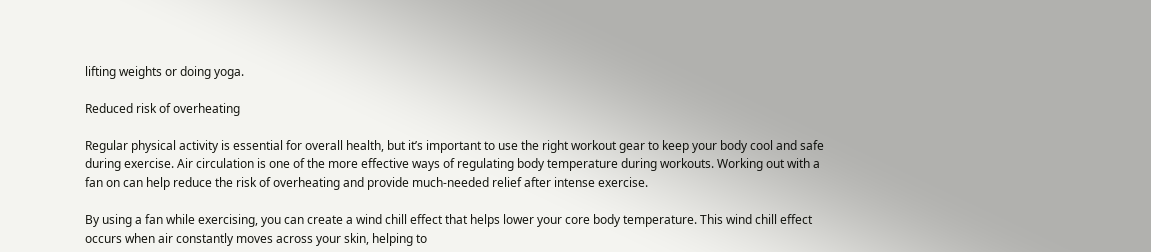lifting weights or doing yoga.

Reduced risk of overheating

Regular physical activity is essential for overall health, but it’s important to use the right workout gear to keep your body cool and safe during exercise. Air circulation is one of the more effective ways of regulating body temperature during workouts. Working out with a fan on can help reduce the risk of overheating and provide much-needed relief after intense exercise.

By using a fan while exercising, you can create a wind chill effect that helps lower your core body temperature. This wind chill effect occurs when air constantly moves across your skin, helping to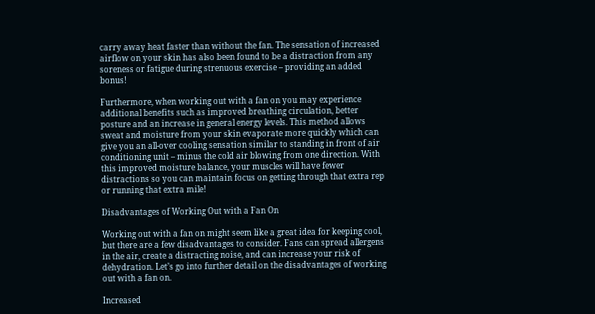carry away heat faster than without the fan. The sensation of increased airflow on your skin has also been found to be a distraction from any soreness or fatigue during strenuous exercise – providing an added bonus!

Furthermore, when working out with a fan on you may experience additional benefits such as improved breathing circulation, better posture and an increase in general energy levels. This method allows sweat and moisture from your skin evaporate more quickly which can give you an all-over cooling sensation similar to standing in front of air conditioning unit – minus the cold air blowing from one direction. With this improved moisture balance, your muscles will have fewer distractions so you can maintain focus on getting through that extra rep or running that extra mile!

Disadvantages of Working Out with a Fan On

Working out with a fan on might seem like a great idea for keeping cool, but there are a few disadvantages to consider. Fans can spread allergens in the air, create a distracting noise, and can increase your risk of dehydration. Let’s go into further detail on the disadvantages of working out with a fan on.

Increased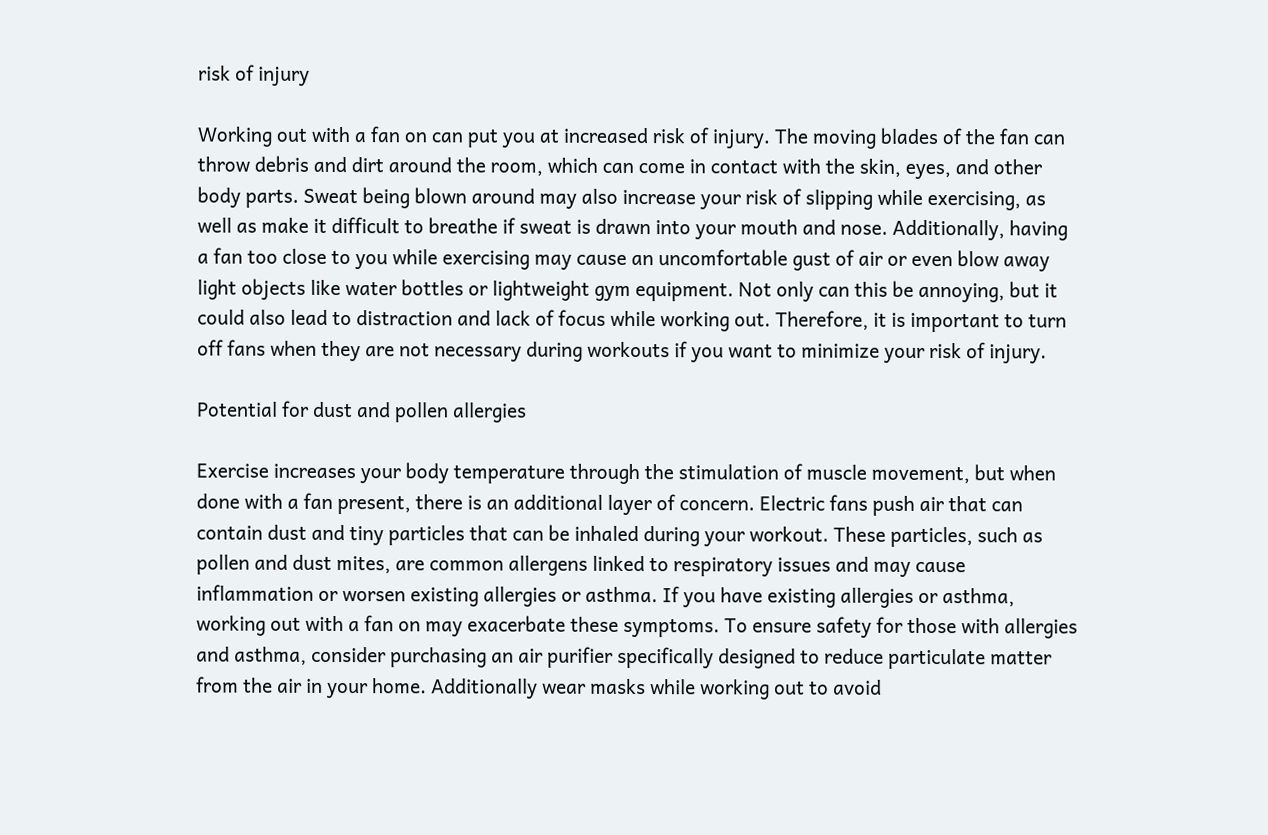risk of injury

Working out with a fan on can put you at increased risk of injury. The moving blades of the fan can throw debris and dirt around the room, which can come in contact with the skin, eyes, and other body parts. Sweat being blown around may also increase your risk of slipping while exercising, as well as make it difficult to breathe if sweat is drawn into your mouth and nose. Additionally, having a fan too close to you while exercising may cause an uncomfortable gust of air or even blow away light objects like water bottles or lightweight gym equipment. Not only can this be annoying, but it could also lead to distraction and lack of focus while working out. Therefore, it is important to turn off fans when they are not necessary during workouts if you want to minimize your risk of injury.

Potential for dust and pollen allergies

Exercise increases your body temperature through the stimulation of muscle movement, but when done with a fan present, there is an additional layer of concern. Electric fans push air that can contain dust and tiny particles that can be inhaled during your workout. These particles, such as pollen and dust mites, are common allergens linked to respiratory issues and may cause inflammation or worsen existing allergies or asthma. If you have existing allergies or asthma, working out with a fan on may exacerbate these symptoms. To ensure safety for those with allergies and asthma, consider purchasing an air purifier specifically designed to reduce particulate matter from the air in your home. Additionally wear masks while working out to avoid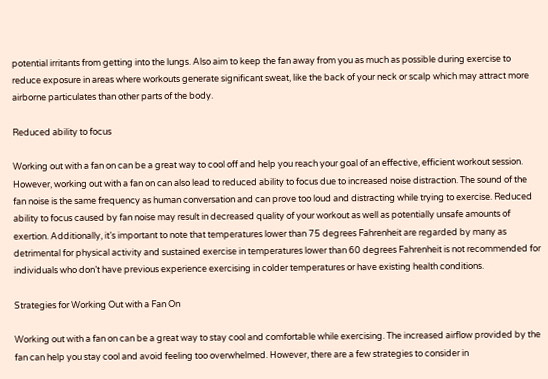potential irritants from getting into the lungs. Also aim to keep the fan away from you as much as possible during exercise to reduce exposure in areas where workouts generate significant sweat, like the back of your neck or scalp which may attract more airborne particulates than other parts of the body.

Reduced ability to focus

Working out with a fan on can be a great way to cool off and help you reach your goal of an effective, efficient workout session. However, working out with a fan on can also lead to reduced ability to focus due to increased noise distraction. The sound of the fan noise is the same frequency as human conversation and can prove too loud and distracting while trying to exercise. Reduced ability to focus caused by fan noise may result in decreased quality of your workout as well as potentially unsafe amounts of exertion. Additionally, it’s important to note that temperatures lower than 75 degrees Fahrenheit are regarded by many as detrimental for physical activity and sustained exercise in temperatures lower than 60 degrees Fahrenheit is not recommended for individuals who don’t have previous experience exercising in colder temperatures or have existing health conditions.

Strategies for Working Out with a Fan On

Working out with a fan on can be a great way to stay cool and comfortable while exercising. The increased airflow provided by the fan can help you stay cool and avoid feeling too overwhelmed. However, there are a few strategies to consider in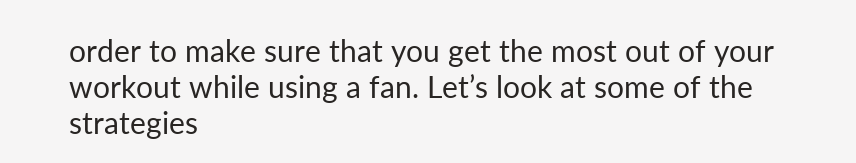order to make sure that you get the most out of your workout while using a fan. Let’s look at some of the strategies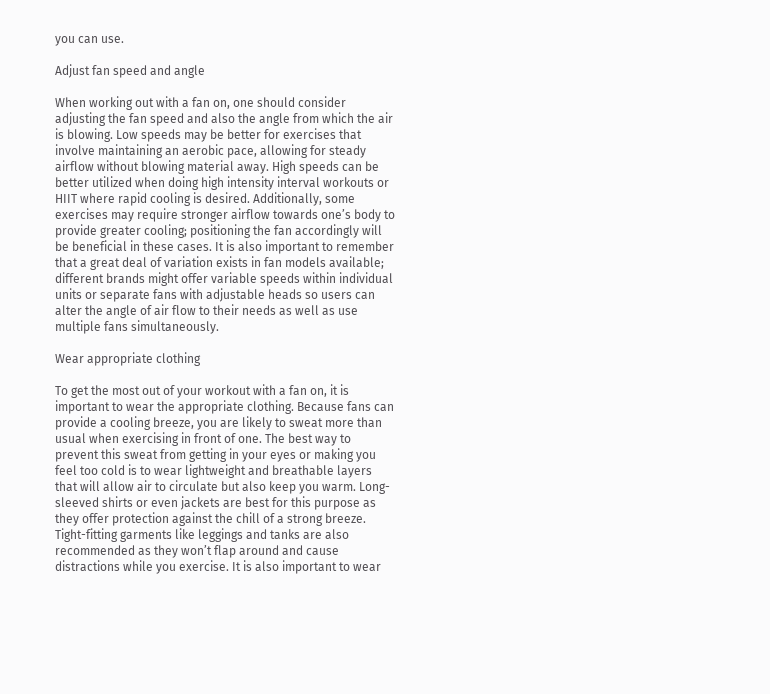you can use.

Adjust fan speed and angle

When working out with a fan on, one should consider adjusting the fan speed and also the angle from which the air is blowing. Low speeds may be better for exercises that involve maintaining an aerobic pace, allowing for steady airflow without blowing material away. High speeds can be better utilized when doing high intensity interval workouts or HIIT where rapid cooling is desired. Additionally, some exercises may require stronger airflow towards one’s body to provide greater cooling; positioning the fan accordingly will be beneficial in these cases. It is also important to remember that a great deal of variation exists in fan models available; different brands might offer variable speeds within individual units or separate fans with adjustable heads so users can alter the angle of air flow to their needs as well as use multiple fans simultaneously.

Wear appropriate clothing

To get the most out of your workout with a fan on, it is important to wear the appropriate clothing. Because fans can provide a cooling breeze, you are likely to sweat more than usual when exercising in front of one. The best way to prevent this sweat from getting in your eyes or making you feel too cold is to wear lightweight and breathable layers that will allow air to circulate but also keep you warm. Long-sleeved shirts or even jackets are best for this purpose as they offer protection against the chill of a strong breeze. Tight-fitting garments like leggings and tanks are also recommended as they won’t flap around and cause distractions while you exercise. It is also important to wear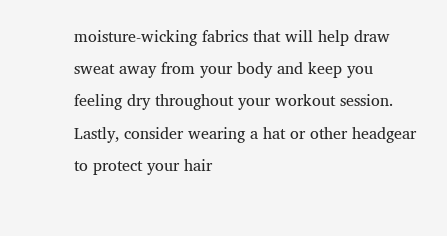moisture-wicking fabrics that will help draw sweat away from your body and keep you feeling dry throughout your workout session. Lastly, consider wearing a hat or other headgear to protect your hair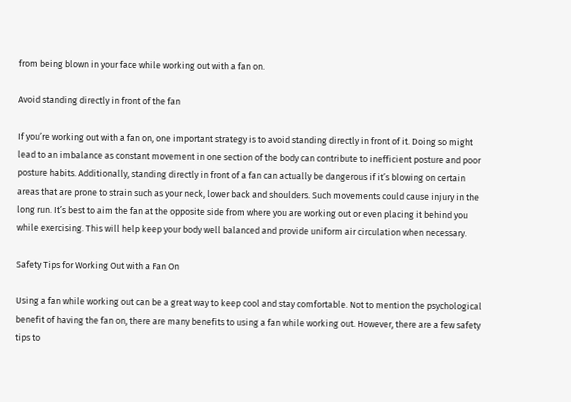from being blown in your face while working out with a fan on.

Avoid standing directly in front of the fan

If you’re working out with a fan on, one important strategy is to avoid standing directly in front of it. Doing so might lead to an imbalance as constant movement in one section of the body can contribute to inefficient posture and poor posture habits. Additionally, standing directly in front of a fan can actually be dangerous if it’s blowing on certain areas that are prone to strain such as your neck, lower back and shoulders. Such movements could cause injury in the long run. It’s best to aim the fan at the opposite side from where you are working out or even placing it behind you while exercising. This will help keep your body well balanced and provide uniform air circulation when necessary.

Safety Tips for Working Out with a Fan On

Using a fan while working out can be a great way to keep cool and stay comfortable. Not to mention the psychological benefit of having the fan on, there are many benefits to using a fan while working out. However, there are a few safety tips to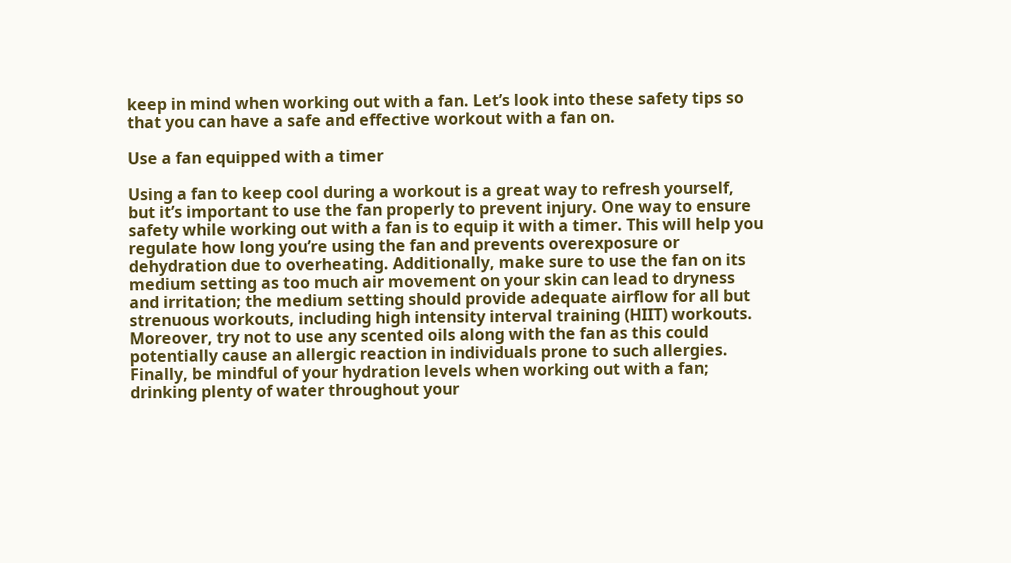keep in mind when working out with a fan. Let’s look into these safety tips so that you can have a safe and effective workout with a fan on.

Use a fan equipped with a timer

Using a fan to keep cool during a workout is a great way to refresh yourself, but it’s important to use the fan properly to prevent injury. One way to ensure safety while working out with a fan is to equip it with a timer. This will help you regulate how long you’re using the fan and prevents overexposure or dehydration due to overheating. Additionally, make sure to use the fan on its medium setting as too much air movement on your skin can lead to dryness and irritation; the medium setting should provide adequate airflow for all but strenuous workouts, including high intensity interval training (HIIT) workouts. Moreover, try not to use any scented oils along with the fan as this could potentially cause an allergic reaction in individuals prone to such allergies. Finally, be mindful of your hydration levels when working out with a fan; drinking plenty of water throughout your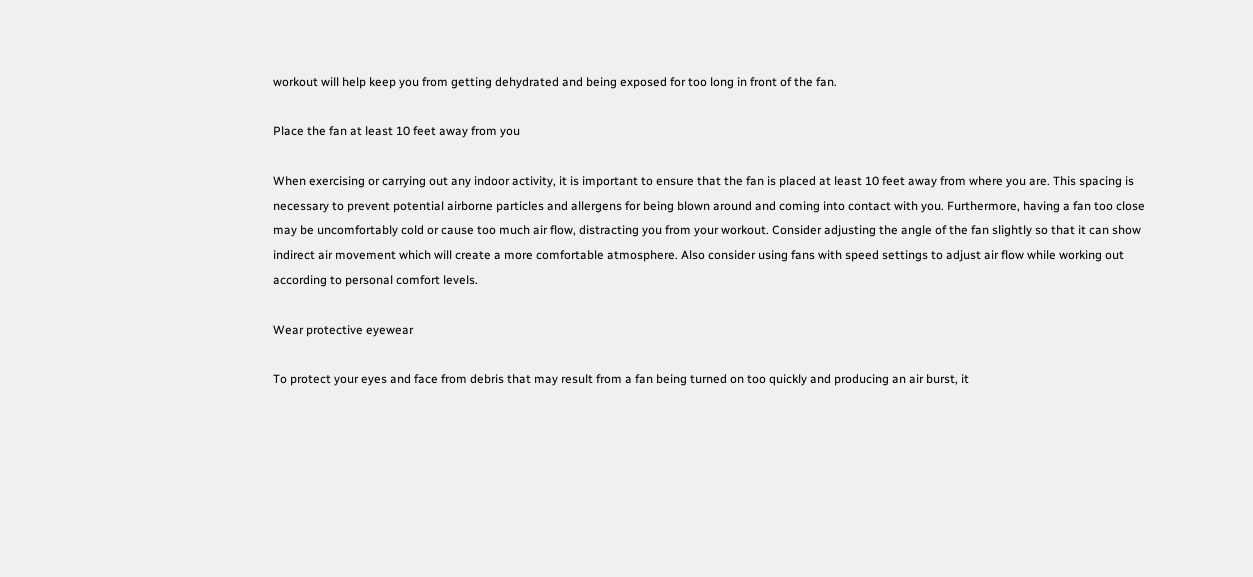workout will help keep you from getting dehydrated and being exposed for too long in front of the fan.

Place the fan at least 10 feet away from you

When exercising or carrying out any indoor activity, it is important to ensure that the fan is placed at least 10 feet away from where you are. This spacing is necessary to prevent potential airborne particles and allergens for being blown around and coming into contact with you. Furthermore, having a fan too close may be uncomfortably cold or cause too much air flow, distracting you from your workout. Consider adjusting the angle of the fan slightly so that it can show indirect air movement which will create a more comfortable atmosphere. Also consider using fans with speed settings to adjust air flow while working out according to personal comfort levels.

Wear protective eyewear

To protect your eyes and face from debris that may result from a fan being turned on too quickly and producing an air burst, it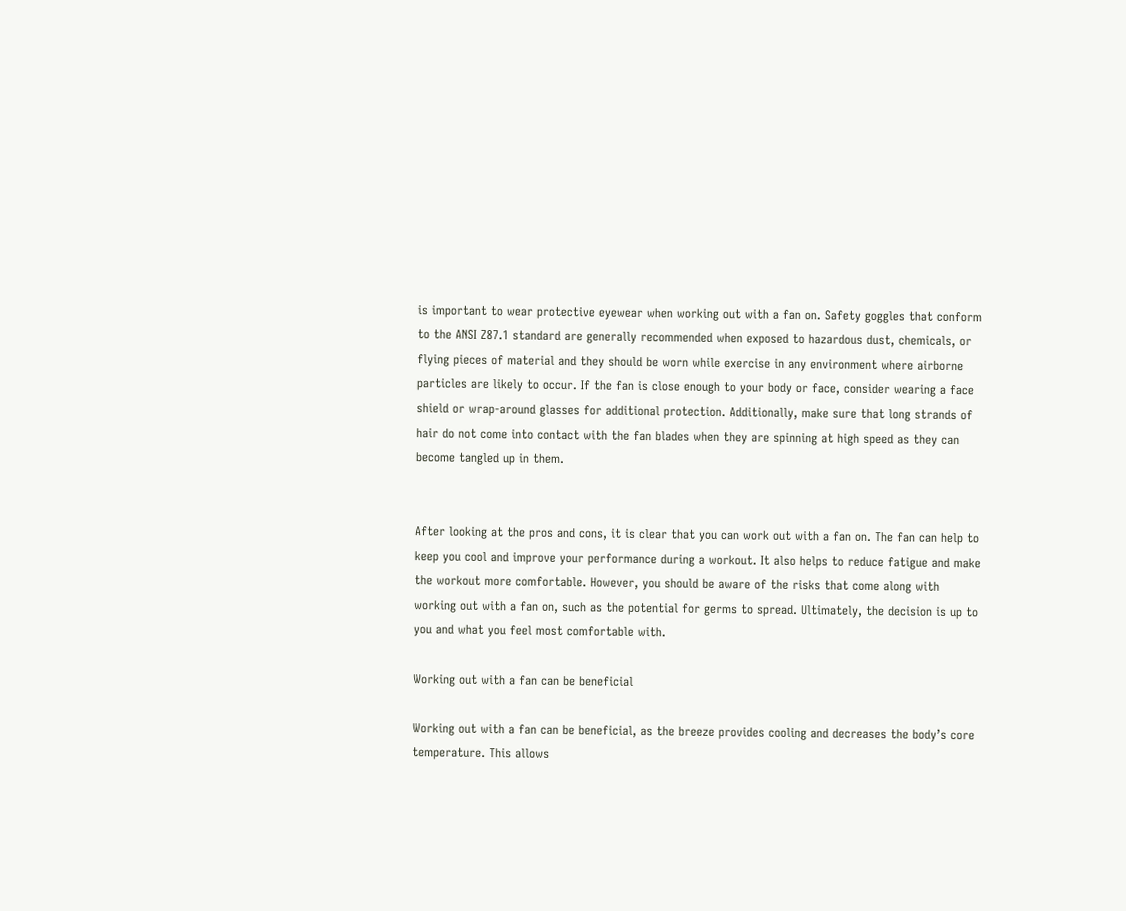is important to wear protective eyewear when working out with a fan on. Safety goggles that conform to the ANSI Z87.1 standard are generally recommended when exposed to hazardous dust, chemicals, or flying pieces of material and they should be worn while exercise in any environment where airborne particles are likely to occur. If the fan is close enough to your body or face, consider wearing a face shield or wrap-around glasses for additional protection. Additionally, make sure that long strands of hair do not come into contact with the fan blades when they are spinning at high speed as they can become tangled up in them.


After looking at the pros and cons, it is clear that you can work out with a fan on. The fan can help to keep you cool and improve your performance during a workout. It also helps to reduce fatigue and make the workout more comfortable. However, you should be aware of the risks that come along with working out with a fan on, such as the potential for germs to spread. Ultimately, the decision is up to you and what you feel most comfortable with.

Working out with a fan can be beneficial

Working out with a fan can be beneficial, as the breeze provides cooling and decreases the body’s core temperature. This allows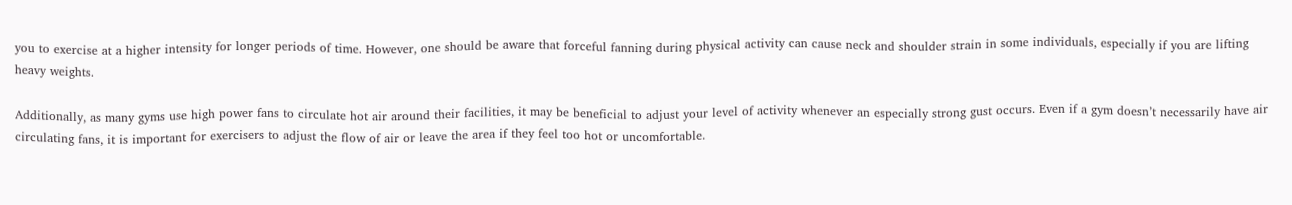you to exercise at a higher intensity for longer periods of time. However, one should be aware that forceful fanning during physical activity can cause neck and shoulder strain in some individuals, especially if you are lifting heavy weights.

Additionally, as many gyms use high power fans to circulate hot air around their facilities, it may be beneficial to adjust your level of activity whenever an especially strong gust occurs. Even if a gym doesn’t necessarily have air circulating fans, it is important for exercisers to adjust the flow of air or leave the area if they feel too hot or uncomfortable.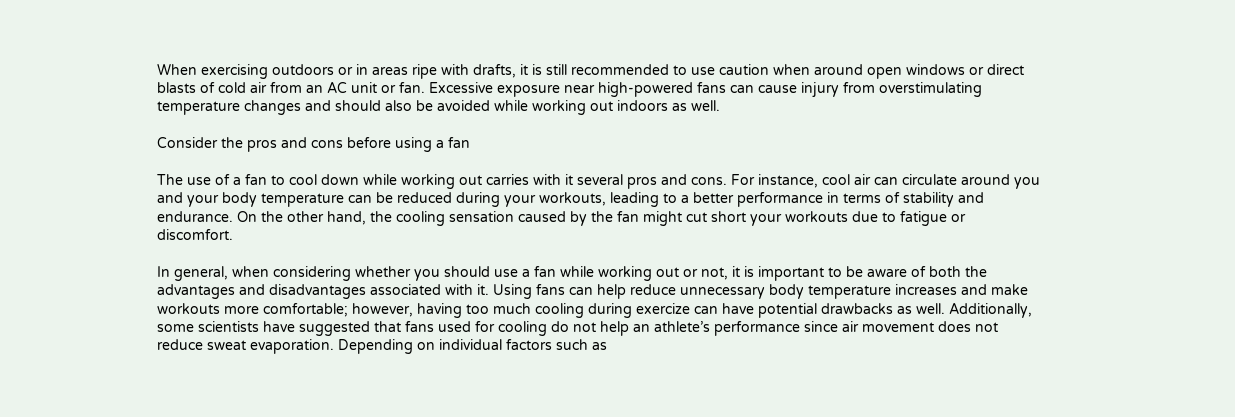When exercising outdoors or in areas ripe with drafts, it is still recommended to use caution when around open windows or direct blasts of cold air from an AC unit or fan. Excessive exposure near high-powered fans can cause injury from overstimulating temperature changes and should also be avoided while working out indoors as well.

Consider the pros and cons before using a fan

The use of a fan to cool down while working out carries with it several pros and cons. For instance, cool air can circulate around you and your body temperature can be reduced during your workouts, leading to a better performance in terms of stability and endurance. On the other hand, the cooling sensation caused by the fan might cut short your workouts due to fatigue or discomfort.

In general, when considering whether you should use a fan while working out or not, it is important to be aware of both the advantages and disadvantages associated with it. Using fans can help reduce unnecessary body temperature increases and make workouts more comfortable; however, having too much cooling during exercize can have potential drawbacks as well. Additionally, some scientists have suggested that fans used for cooling do not help an athlete’s performance since air movement does not reduce sweat evaporation. Depending on individual factors such as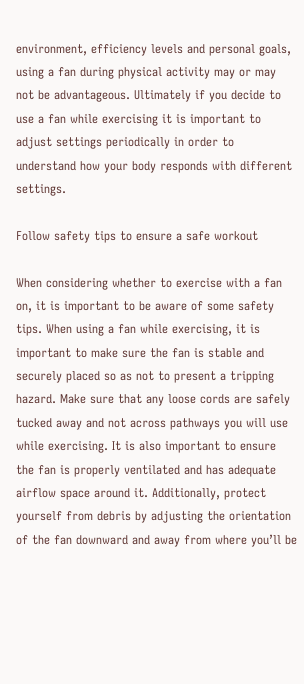environment, efficiency levels and personal goals, using a fan during physical activity may or may not be advantageous. Ultimately if you decide to use a fan while exercising it is important to adjust settings periodically in order to understand how your body responds with different settings.

Follow safety tips to ensure a safe workout

When considering whether to exercise with a fan on, it is important to be aware of some safety tips. When using a fan while exercising, it is important to make sure the fan is stable and securely placed so as not to present a tripping hazard. Make sure that any loose cords are safely tucked away and not across pathways you will use while exercising. It is also important to ensure the fan is properly ventilated and has adequate airflow space around it. Additionally, protect yourself from debris by adjusting the orientation of the fan downward and away from where you’ll be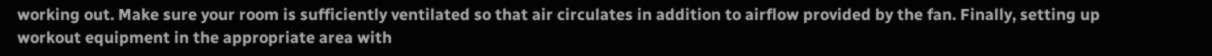working out. Make sure your room is sufficiently ventilated so that air circulates in addition to airflow provided by the fan. Finally, setting up workout equipment in the appropriate area with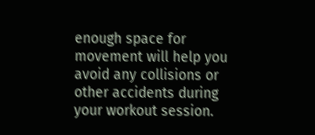enough space for movement will help you avoid any collisions or other accidents during your workout session.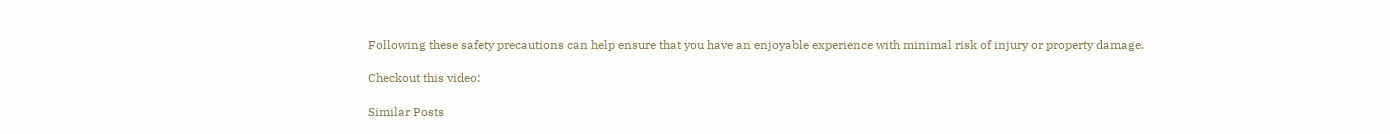Following these safety precautions can help ensure that you have an enjoyable experience with minimal risk of injury or property damage.

Checkout this video:

Similar Posts